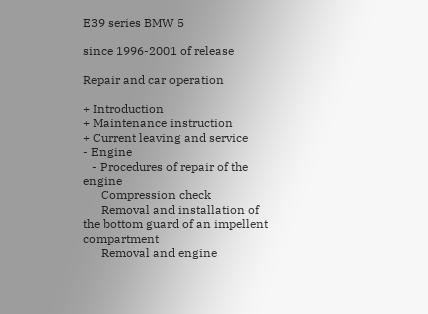E39 series BMW 5

since 1996-2001 of release

Repair and car operation

+ Introduction
+ Maintenance instruction
+ Current leaving and service
- Engine
   - Procedures of repair of the engine
      Compression check
      Removal and installation of the bottom guard of an impellent compartment
      Removal and engine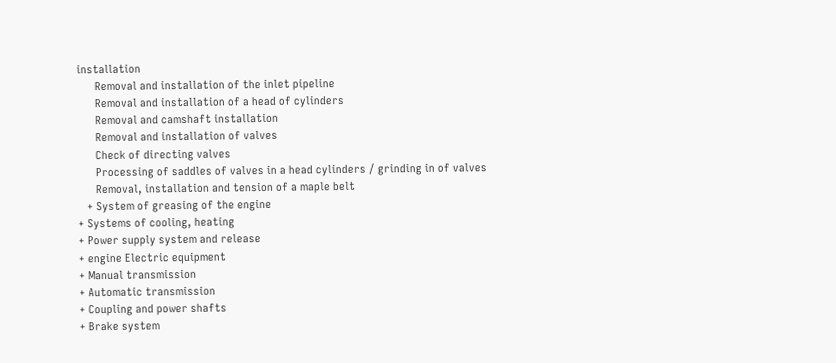installation
      Removal and installation of the inlet pipeline
      Removal and installation of a head of cylinders
      Removal and camshaft installation
      Removal and installation of valves
      Check of directing valves
      Processing of saddles of valves in a head cylinders / grinding in of valves
      Removal, installation and tension of a maple belt
   + System of greasing of the engine
+ Systems of cooling, heating
+ Power supply system and release
+ engine Electric equipment
+ Manual transmission
+ Automatic transmission
+ Coupling and power shafts
+ Brake system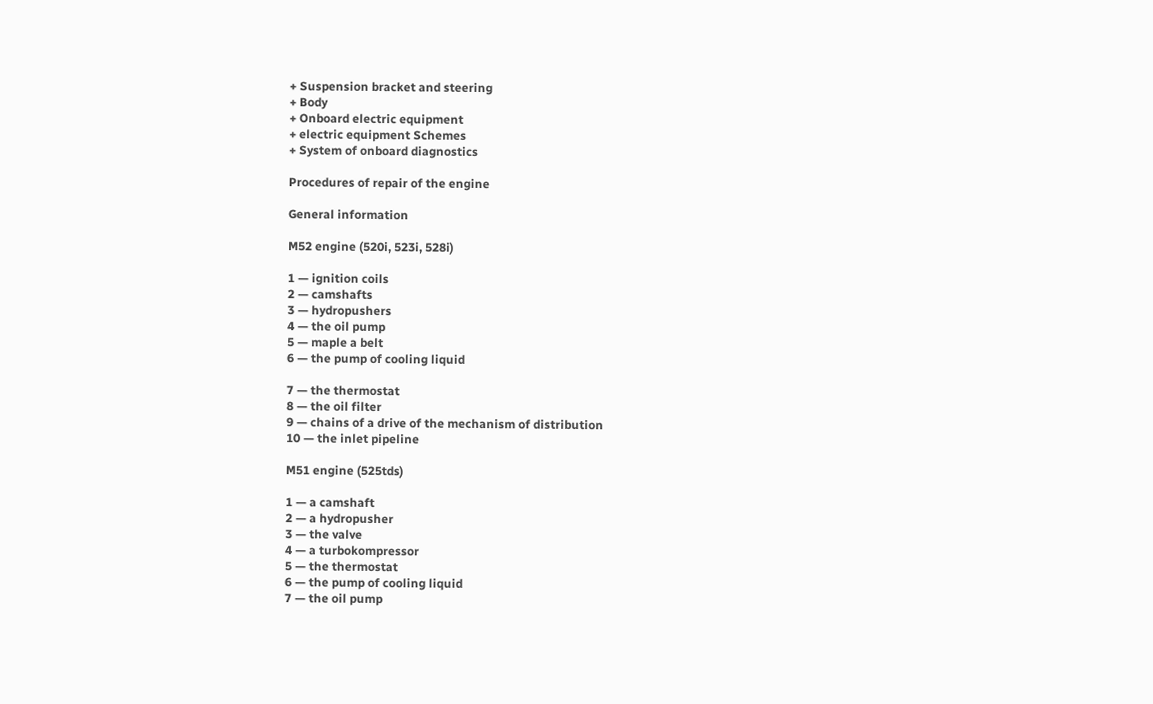+ Suspension bracket and steering
+ Body
+ Onboard electric equipment
+ electric equipment Schemes
+ System of onboard diagnostics

Procedures of repair of the engine

General information

M52 engine (520i, 523i, 528i)

1 — ignition coils
2 — camshafts
3 — hydropushers
4 — the oil pump
5 — maple a belt
6 — the pump of cooling liquid

7 — the thermostat
8 — the oil filter
9 — chains of a drive of the mechanism of distribution
10 — the inlet pipeline

M51 engine (525tds)

1 — a camshaft
2 — a hydropusher
3 — the valve
4 — a turbokompressor
5 — the thermostat
6 — the pump of cooling liquid
7 — the oil pump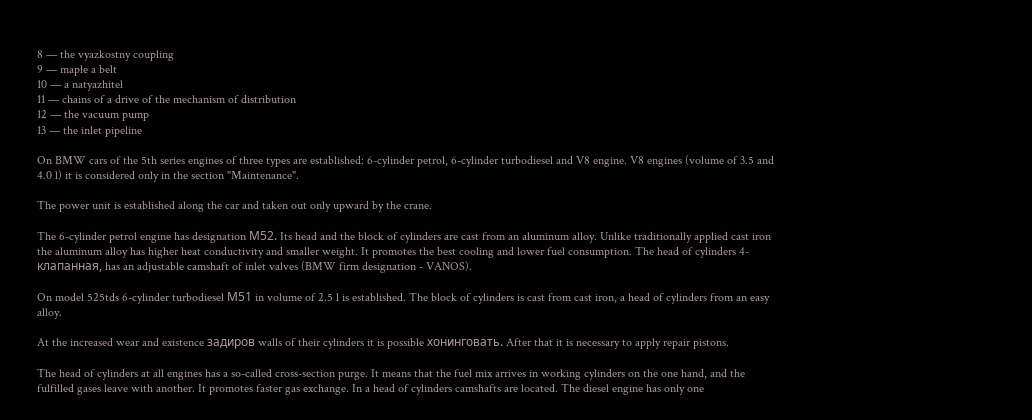8 — the vyazkostny coupling
9 — maple a belt
10 — a natyazhitel
11 — chains of a drive of the mechanism of distribution
12 — the vacuum pump
13 — the inlet pipeline

On BMW cars of the 5th series engines of three types are established: 6-cylinder petrol, 6-cylinder turbodiesel and V8 engine. V8 engines (volume of 3.5 and 4.0 l) it is considered only in the section "Maintenance".

The power unit is established along the car and taken out only upward by the crane.

The 6-cylinder petrol engine has designation М52. Its head and the block of cylinders are cast from an aluminum alloy. Unlike traditionally applied cast iron the aluminum alloy has higher heat conductivity and smaller weight. It promotes the best cooling and lower fuel consumption. The head of cylinders 4-клапанная, has an adjustable camshaft of inlet valves (BMW firm designation - VANOS).

On model 525tds 6-cylinder turbodiesel М51 in volume of 2.5 l is established. The block of cylinders is cast from cast iron, a head of cylinders from an easy alloy.

At the increased wear and existence задиров walls of their cylinders it is possible хонинговать. After that it is necessary to apply repair pistons.

The head of cylinders at all engines has a so-called cross-section purge. It means that the fuel mix arrives in working cylinders on the one hand, and the fulfilled gases leave with another. It promotes faster gas exchange. In a head of cylinders camshafts are located. The diesel engine has only one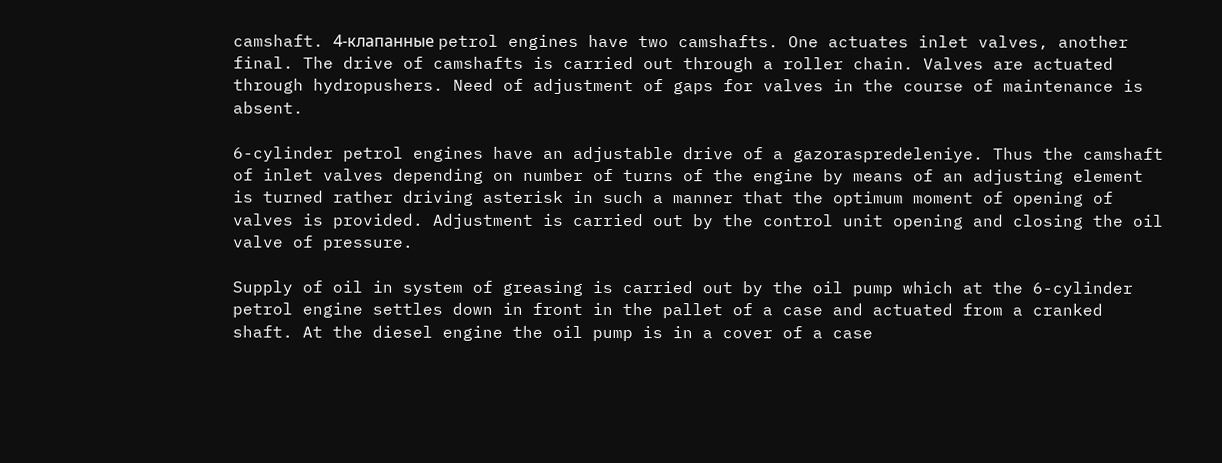camshaft. 4-клапанные petrol engines have two camshafts. One actuates inlet valves, another final. The drive of camshafts is carried out through a roller chain. Valves are actuated through hydropushers. Need of adjustment of gaps for valves in the course of maintenance is absent.

6-cylinder petrol engines have an adjustable drive of a gazoraspredeleniye. Thus the camshaft of inlet valves depending on number of turns of the engine by means of an adjusting element is turned rather driving asterisk in such a manner that the optimum moment of opening of valves is provided. Adjustment is carried out by the control unit opening and closing the oil valve of pressure.

Supply of oil in system of greasing is carried out by the oil pump which at the 6-cylinder petrol engine settles down in front in the pallet of a case and actuated from a cranked shaft. At the diesel engine the oil pump is in a cover of a case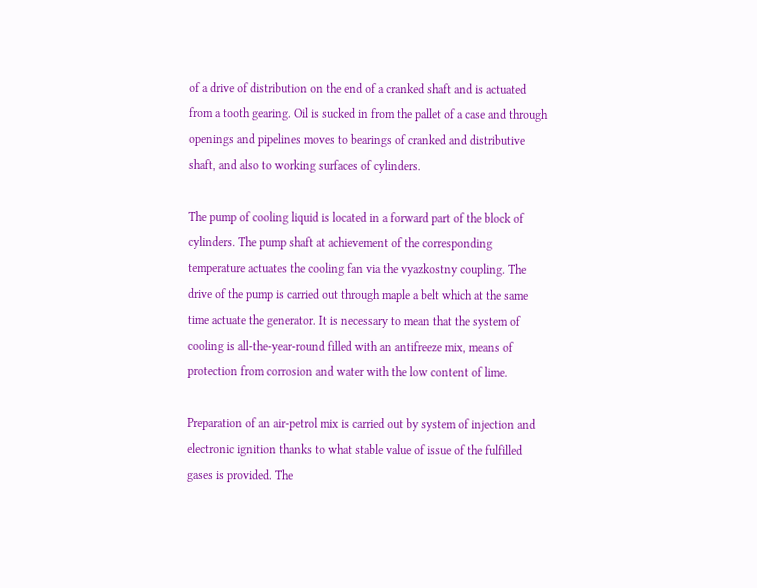of a drive of distribution on the end of a cranked shaft and is actuated from a tooth gearing. Oil is sucked in from the pallet of a case and through openings and pipelines moves to bearings of cranked and distributive shaft, and also to working surfaces of cylinders.

The pump of cooling liquid is located in a forward part of the block of cylinders. The pump shaft at achievement of the corresponding temperature actuates the cooling fan via the vyazkostny coupling. The drive of the pump is carried out through maple a belt which at the same time actuate the generator. It is necessary to mean that the system of cooling is all-the-year-round filled with an antifreeze mix, means of protection from corrosion and water with the low content of lime.

Preparation of an air-petrol mix is carried out by system of injection and electronic ignition thanks to what stable value of issue of the fulfilled gases is provided. The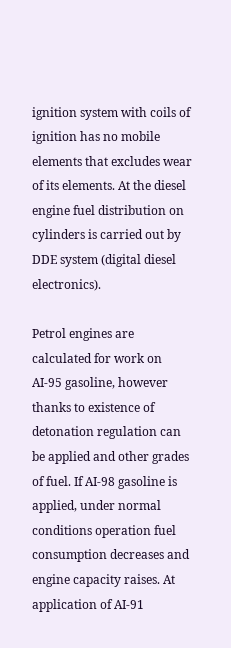ignition system with coils of ignition has no mobile elements that excludes wear of its elements. At the diesel engine fuel distribution on cylinders is carried out by DDE system (digital diesel electronics).

Petrol engines are calculated for work on AI-95 gasoline, however thanks to existence of detonation regulation can be applied and other grades of fuel. If AI-98 gasoline is applied, under normal conditions operation fuel consumption decreases and engine capacity raises. At application of AI-91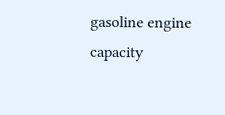gasoline engine capacity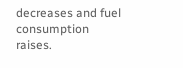decreases and fuel consumption raises.